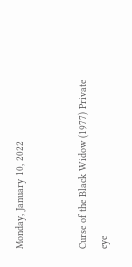Monday, January 10, 2022


Curse of the Black Widow (1977) Private eye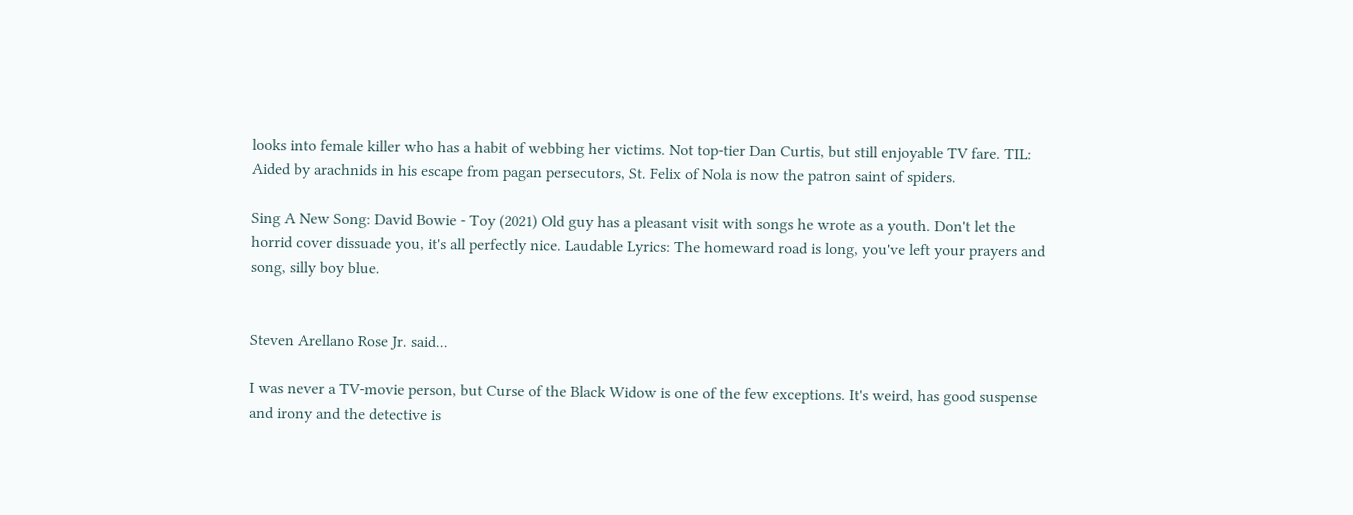looks into female killer who has a habit of webbing her victims. Not top-tier Dan Curtis, but still enjoyable TV fare. TIL: Aided by arachnids in his escape from pagan persecutors, St. Felix of Nola is now the patron saint of spiders.

Sing A New Song: David Bowie - Toy (2021) Old guy has a pleasant visit with songs he wrote as a youth. Don't let the horrid cover dissuade you, it's all perfectly nice. Laudable Lyrics: The homeward road is long, you've left your prayers and song, silly boy blue.


Steven Arellano Rose Jr. said...

I was never a TV-movie person, but Curse of the Black Widow is one of the few exceptions. It's weird, has good suspense and irony and the detective is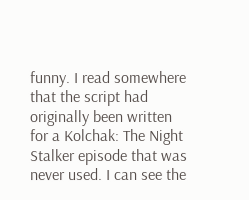funny. I read somewhere that the script had originally been written for a Kolchak: The Night Stalker episode that was never used. I can see the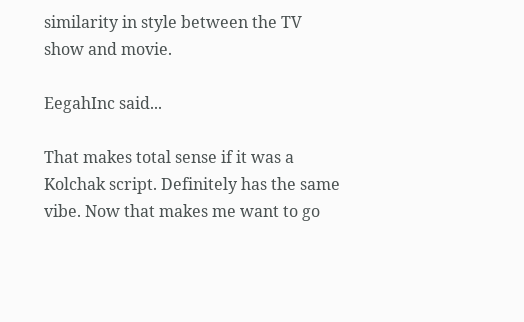similarity in style between the TV show and movie.

EegahInc said...

That makes total sense if it was a Kolchak script. Definitely has the same vibe. Now that makes me want to go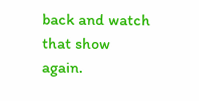back and watch that show again.